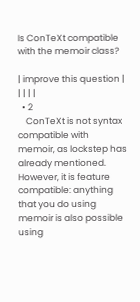Is ConTeXt compatible with the memoir class?

| improve this question | | | | |
  • 2
    ConTeXt is not syntax compatible with memoir, as lockstep has already mentioned. However, it is feature compatible: anything that you do using memoir is also possible using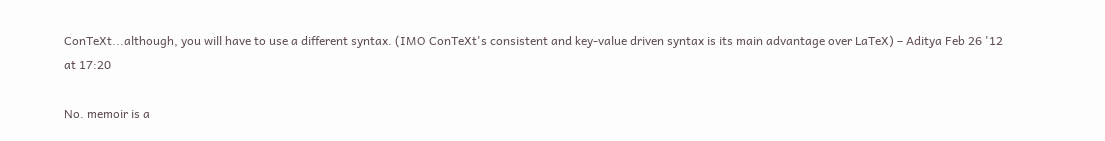ConTeXt...although, you will have to use a different syntax. (IMO ConTeXt's consistent and key-value driven syntax is its main advantage over LaTeX) – Aditya Feb 26 '12 at 17:20

No. memoir is a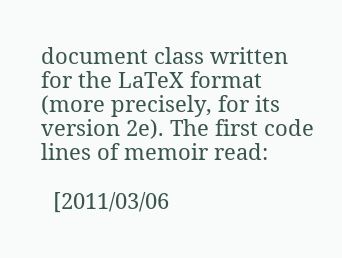document class written for the LaTeX format (more precisely, for its version 2e). The first code lines of memoir read:

  [2011/03/06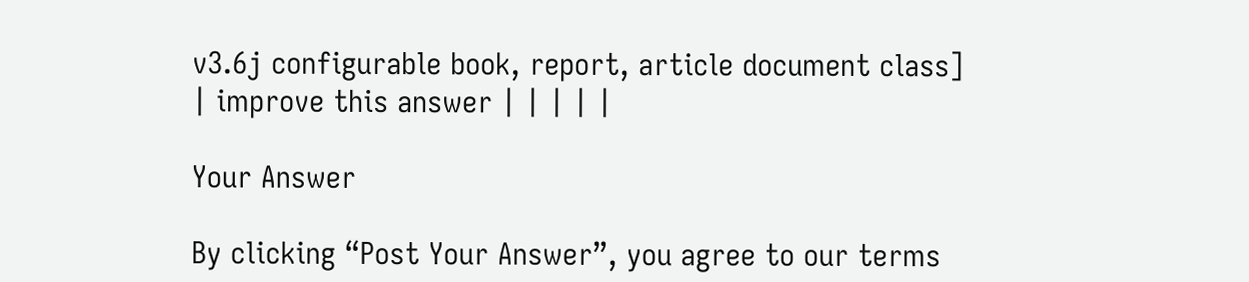v3.6j configurable book, report, article document class]
| improve this answer | | | | |

Your Answer

By clicking “Post Your Answer”, you agree to our terms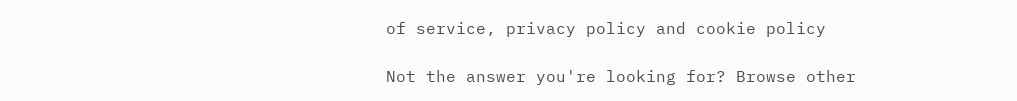of service, privacy policy and cookie policy

Not the answer you're looking for? Browse other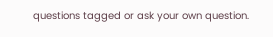questions tagged or ask your own question.